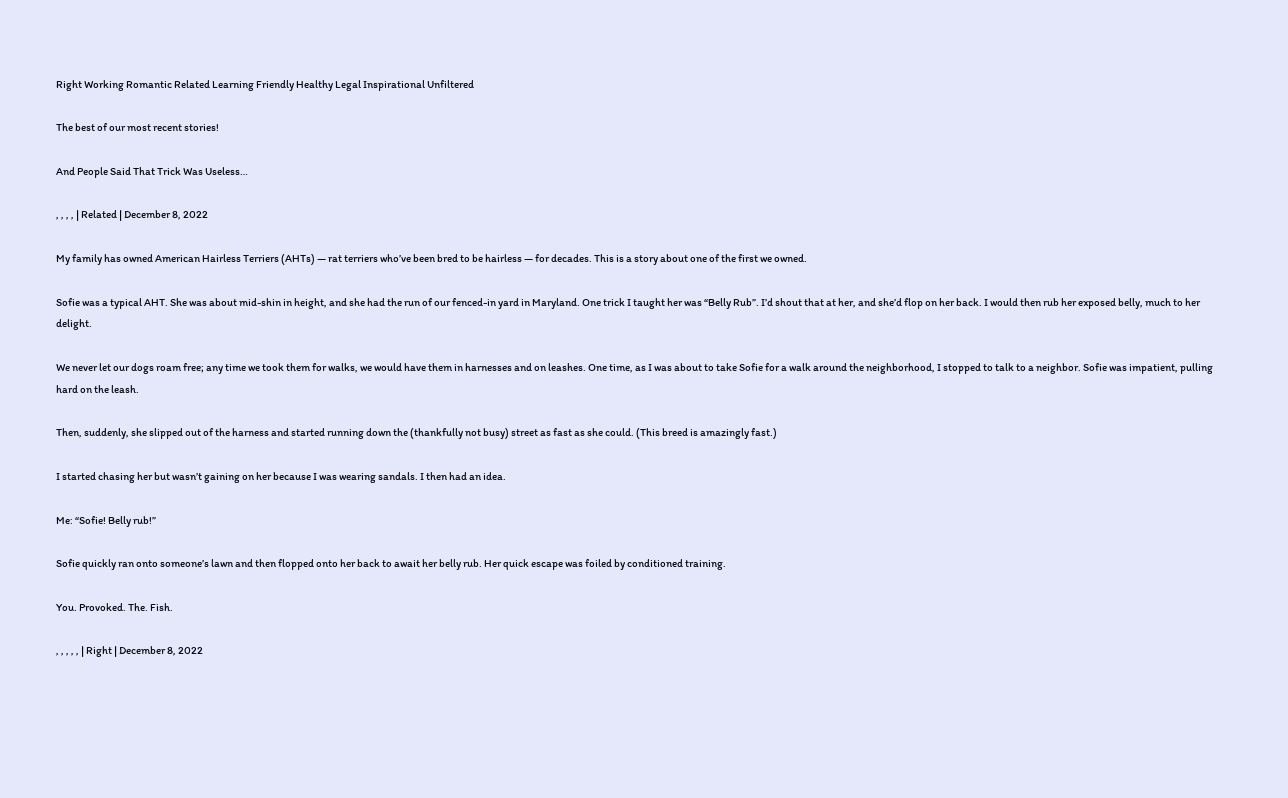Right Working Romantic Related Learning Friendly Healthy Legal Inspirational Unfiltered

The best of our most recent stories!

And People Said That Trick Was Useless…

, , , , | Related | December 8, 2022

My family has owned American Hairless Terriers (AHTs) — rat terriers who’ve been bred to be hairless — for decades. This is a story about one of the first we owned.

Sofie was a typical AHT. She was about mid-shin in height, and she had the run of our fenced-in yard in Maryland. One trick I taught her was “Belly Rub”. I’d shout that at her, and she’d flop on her back. I would then rub her exposed belly, much to her delight.

We never let our dogs roam free; any time we took them for walks, we would have them in harnesses and on leashes. One time, as I was about to take Sofie for a walk around the neighborhood, I stopped to talk to a neighbor. Sofie was impatient, pulling hard on the leash.

Then, suddenly, she slipped out of the harness and started running down the (thankfully not busy) street as fast as she could. (This breed is amazingly fast.)

I started chasing her but wasn’t gaining on her because I was wearing sandals. I then had an idea.

Me: “Sofie! Belly rub!”

Sofie quickly ran onto someone’s lawn and then flopped onto her back to await her belly rub. Her quick escape was foiled by conditioned training.

You. Provoked. The. Fish.

, , , , , | Right | December 8, 2022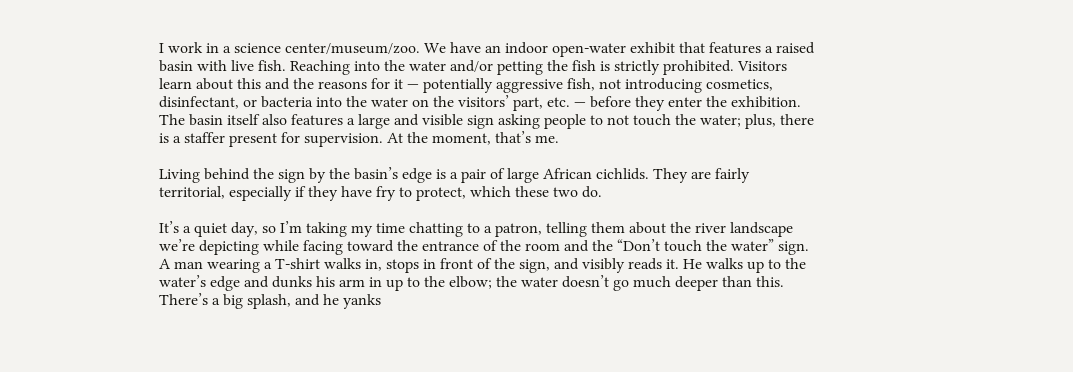I work in a science center/museum/zoo. We have an indoor open-water exhibit that features a raised basin with live fish. Reaching into the water and/or petting the fish is strictly prohibited. Visitors learn about this and the reasons for it — potentially aggressive fish, not introducing cosmetics, disinfectant, or bacteria into the water on the visitors’ part, etc. — before they enter the exhibition. The basin itself also features a large and visible sign asking people to not touch the water; plus, there is a staffer present for supervision. At the moment, that’s me.

Living behind the sign by the basin’s edge is a pair of large African cichlids. They are fairly territorial, especially if they have fry to protect, which these two do.

It’s a quiet day, so I’m taking my time chatting to a patron, telling them about the river landscape we’re depicting while facing toward the entrance of the room and the “Don’t touch the water” sign. A man wearing a T-shirt walks in, stops in front of the sign, and visibly reads it. He walks up to the water’s edge and dunks his arm in up to the elbow; the water doesn’t go much deeper than this. There’s a big splash, and he yanks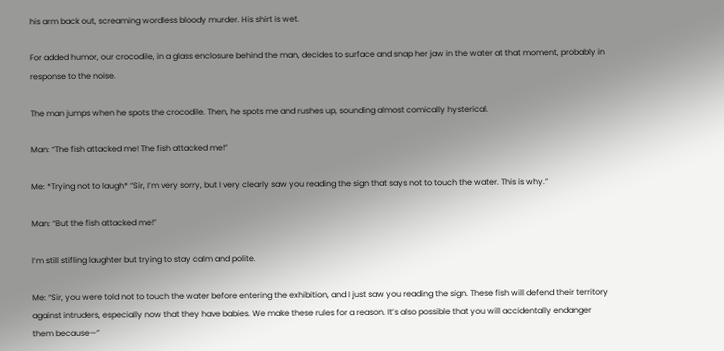his arm back out, screaming wordless bloody murder. His shirt is wet.

For added humor, our crocodile, in a glass enclosure behind the man, decides to surface and snap her jaw in the water at that moment, probably in response to the noise.

The man jumps when he spots the crocodile. Then, he spots me and rushes up, sounding almost comically hysterical.

Man: “The fish attacked me! The fish attacked me!”

Me: *Trying not to laugh* “Sir, I’m very sorry, but I very clearly saw you reading the sign that says not to touch the water. This is why.”

Man: “But the fish attacked me!”

I’m still stifling laughter but trying to stay calm and polite.

Me: “Sir, you were told not to touch the water before entering the exhibition, and I just saw you reading the sign. These fish will defend their territory against intruders, especially now that they have babies. We make these rules for a reason. It’s also possible that you will accidentally endanger them because—”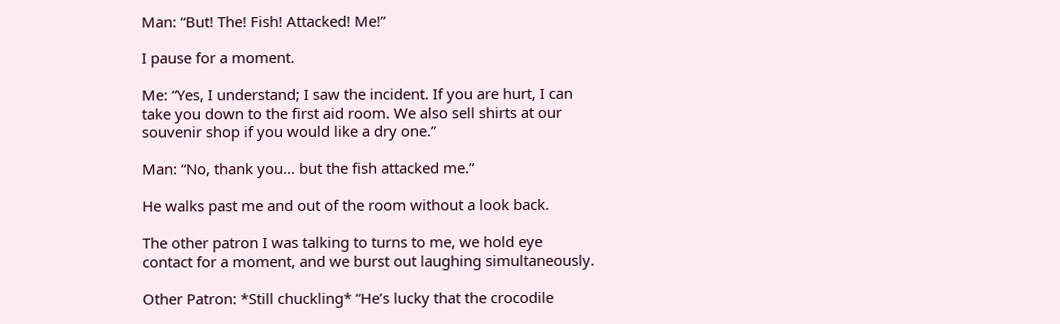Man: “But! The! Fish! Attacked! Me!”

I pause for a moment.

Me: “Yes, I understand; I saw the incident. If you are hurt, I can take you down to the first aid room. We also sell shirts at our souvenir shop if you would like a dry one.”

Man: “No, thank you… but the fish attacked me.”

He walks past me and out of the room without a look back.

The other patron I was talking to turns to me, we hold eye contact for a moment, and we burst out laughing simultaneously.

Other Patron: *Still chuckling* “He’s lucky that the crocodile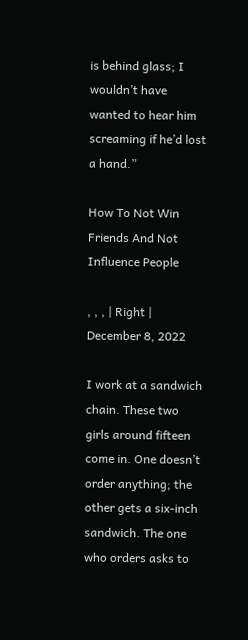is behind glass; I wouldn’t have wanted to hear him screaming if he’d lost a hand.”

How To Not Win Friends And Not Influence People

, , , | Right | December 8, 2022

I work at a sandwich chain. These two girls around fifteen come in. One doesn’t order anything; the other gets a six-inch sandwich. The one who orders asks to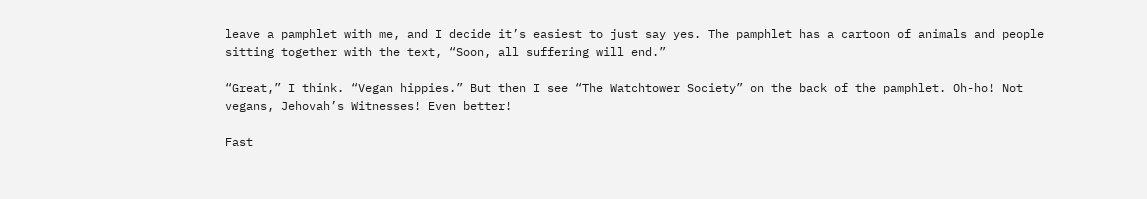leave a pamphlet with me, and I decide it’s easiest to just say yes. The pamphlet has a cartoon of animals and people sitting together with the text, “Soon, all suffering will end.”

“Great,” I think. “Vegan hippies.” But then I see “The Watchtower Society” on the back of the pamphlet. Oh-ho! Not vegans, Jehovah’s Witnesses! Even better!

Fast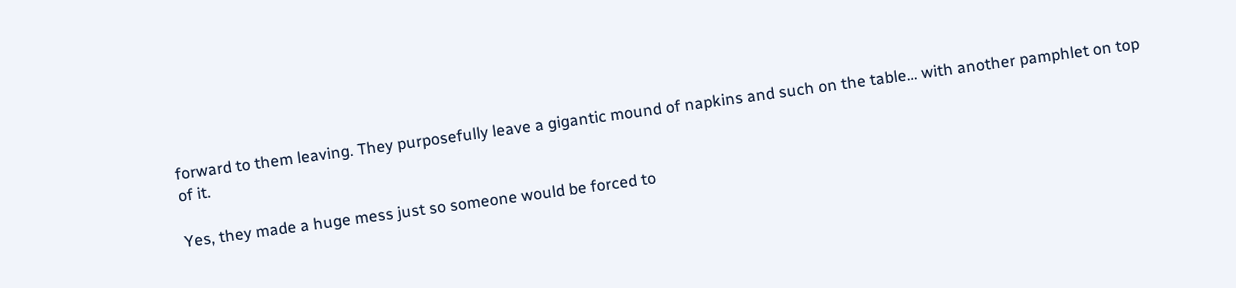forward to them leaving. They purposefully leave a gigantic mound of napkins and such on the table… with another pamphlet on top of it.

Yes, they made a huge mess just so someone would be forced to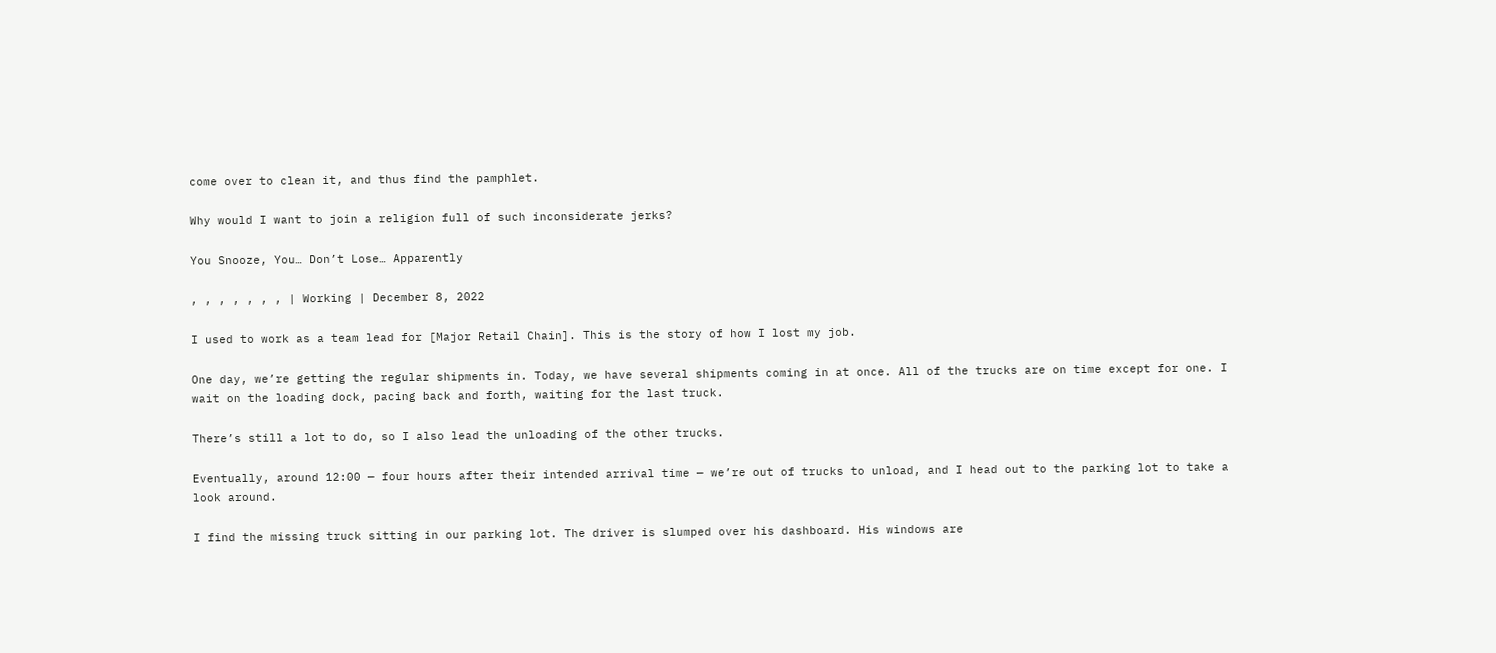come over to clean it, and thus find the pamphlet.

Why would I want to join a religion full of such inconsiderate jerks?

You Snooze, You… Don’t Lose… Apparently

, , , , , , , | Working | December 8, 2022

I used to work as a team lead for [Major Retail Chain]. This is the story of how I lost my job.

One day, we’re getting the regular shipments in. Today, we have several shipments coming in at once. All of the trucks are on time except for one. I wait on the loading dock, pacing back and forth, waiting for the last truck.

There’s still a lot to do, so I also lead the unloading of the other trucks.

Eventually, around 12:00 — four hours after their intended arrival time — we’re out of trucks to unload, and I head out to the parking lot to take a look around.

I find the missing truck sitting in our parking lot. The driver is slumped over his dashboard. His windows are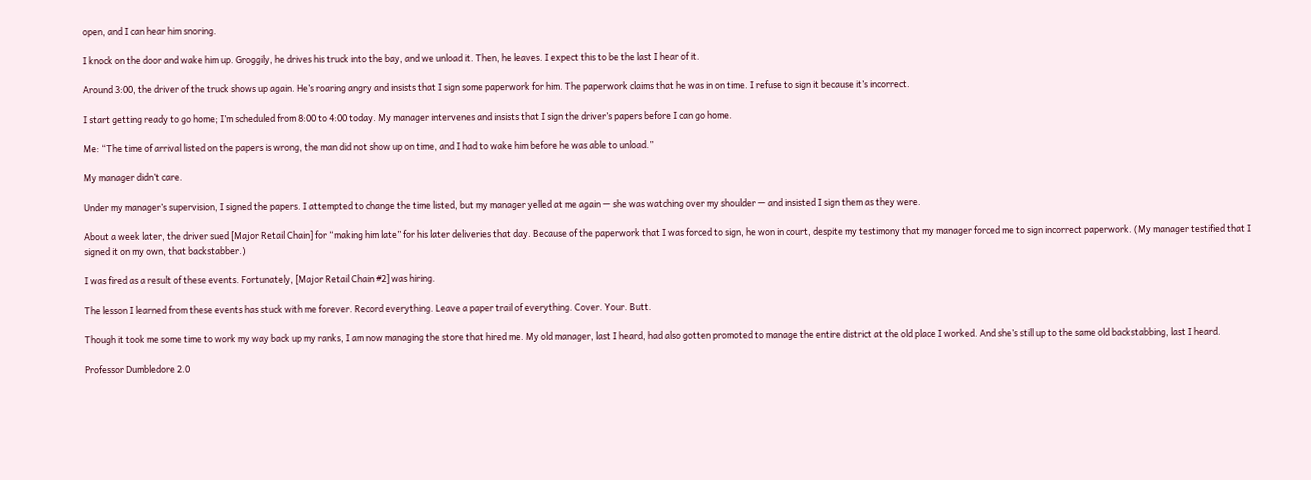open, and I can hear him snoring.

I knock on the door and wake him up. Groggily, he drives his truck into the bay, and we unload it. Then, he leaves. I expect this to be the last I hear of it.

Around 3:00, the driver of the truck shows up again. He’s roaring angry and insists that I sign some paperwork for him. The paperwork claims that he was in on time. I refuse to sign it because it’s incorrect.

I start getting ready to go home; I’m scheduled from 8:00 to 4:00 today. My manager intervenes and insists that I sign the driver’s papers before I can go home.

Me: “The time of arrival listed on the papers is wrong, the man did not show up on time, and I had to wake him before he was able to unload.”

My manager didn’t care.

Under my manager’s supervision, I signed the papers. I attempted to change the time listed, but my manager yelled at me again — she was watching over my shoulder — and insisted I sign them as they were.

About a week later, the driver sued [Major Retail Chain] for “making him late” for his later deliveries that day. Because of the paperwork that I was forced to sign, he won in court, despite my testimony that my manager forced me to sign incorrect paperwork. (My manager testified that I signed it on my own, that backstabber.)

I was fired as a result of these events. Fortunately, [Major Retail Chain #2] was hiring.

The lesson I learned from these events has stuck with me forever. Record everything. Leave a paper trail of everything. Cover. Your. Butt.

Though it took me some time to work my way back up my ranks, I am now managing the store that hired me. My old manager, last I heard, had also gotten promoted to manage the entire district at the old place I worked. And she’s still up to the same old backstabbing, last I heard.

Professor Dumbledore 2.0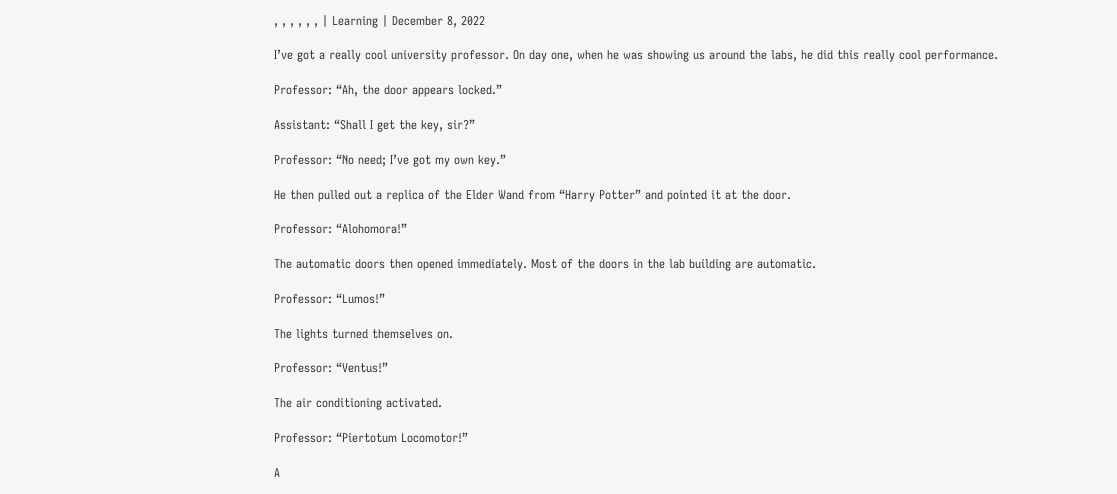, , , , , , | Learning | December 8, 2022

I’ve got a really cool university professor. On day one, when he was showing us around the labs, he did this really cool performance.

Professor: “Ah, the door appears locked.”

Assistant: “Shall I get the key, sir?”

Professor: “No need; I’ve got my own key.”

He then pulled out a replica of the Elder Wand from “Harry Potter” and pointed it at the door.

Professor: “Alohomora!”

The automatic doors then opened immediately. Most of the doors in the lab building are automatic.

Professor: “Lumos!”

The lights turned themselves on.

Professor: “Ventus!”

The air conditioning activated.

Professor: “Piertotum Locomotor!”

A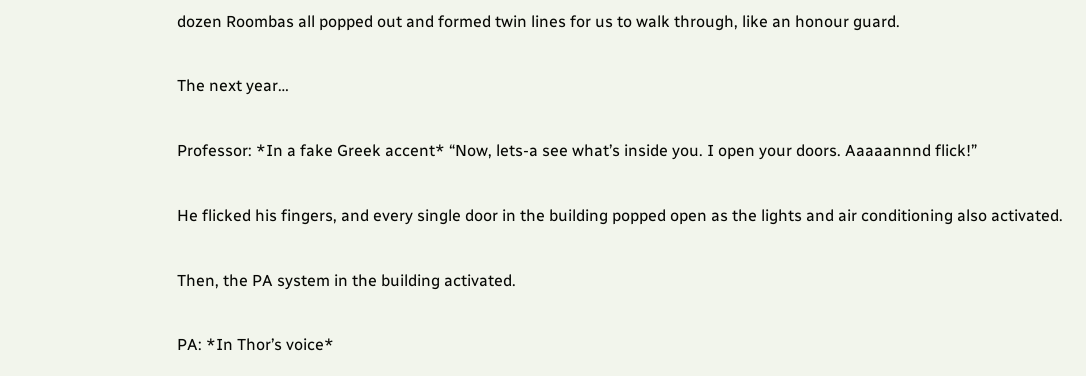dozen Roombas all popped out and formed twin lines for us to walk through, like an honour guard.

The next year…

Professor: *In a fake Greek accent* “Now, lets-a see what’s inside you. I open your doors. Aaaaannnd flick!”

He flicked his fingers, and every single door in the building popped open as the lights and air conditioning also activated.

Then, the PA system in the building activated.

PA: *In Thor’s voice*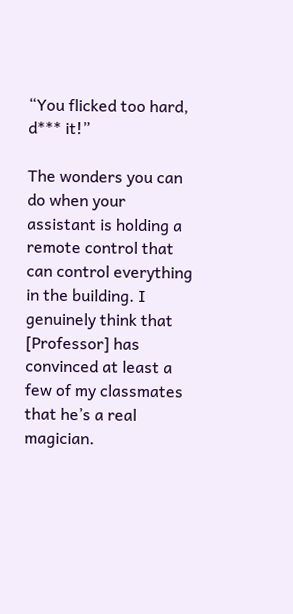“You flicked too hard, d*** it!”

The wonders you can do when your assistant is holding a remote control that can control everything in the building. I genuinely think that [Professor] has convinced at least a few of my classmates that he’s a real magician.